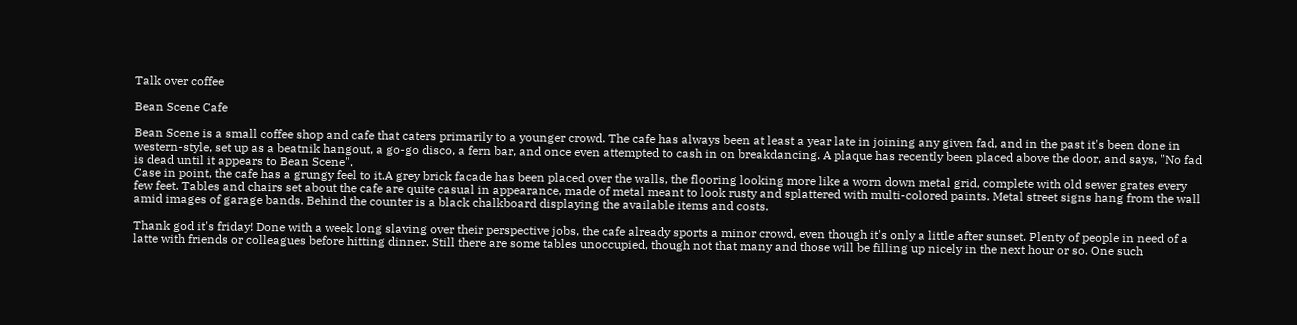Talk over coffee

Bean Scene Cafe

Bean Scene is a small coffee shop and cafe that caters primarily to a younger crowd. The cafe has always been at least a year late in joining any given fad, and in the past it's been done in western-style, set up as a beatnik hangout, a go-go disco, a fern bar, and once even attempted to cash in on breakdancing. A plaque has recently been placed above the door, and says, "No fad is dead until it appears to Bean Scene".
Case in point, the cafe has a grungy feel to it.A grey brick facade has been placed over the walls, the flooring looking more like a worn down metal grid, complete with old sewer grates every few feet. Tables and chairs set about the cafe are quite casual in appearance, made of metal meant to look rusty and splattered with multi-colored paints. Metal street signs hang from the wall amid images of garage bands. Behind the counter is a black chalkboard displaying the available items and costs.

Thank god it's friday! Done with a week long slaving over their perspective jobs, the cafe already sports a minor crowd, even though it's only a little after sunset. Plenty of people in need of a latte with friends or colleagues before hitting dinner. Still there are some tables unoccupied, though not that many and those will be filling up nicely in the next hour or so. One such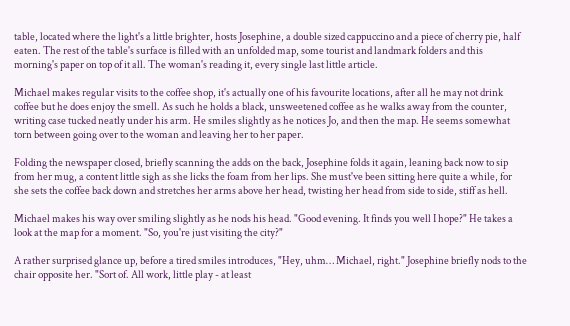table, located where the light's a little brighter, hosts Josephine, a double sized cappuccino and a piece of cherry pie, half eaten. The rest of the table's surface is filled with an unfolded map, some tourist and landmark folders and this morning's paper on top of it all. The woman's reading it, every single last little article.

Michael makes regular visits to the coffee shop, it's actually one of his favourite locations, after all he may not drink coffee but he does enjoy the smell. As such he holds a black, unsweetened coffee as he walks away from the counter, writing case tucked neatly under his arm. He smiles slightly as he notices Jo, and then the map. He seems somewhat torn between going over to the woman and leaving her to her paper.

Folding the newspaper closed, briefly scanning the adds on the back, Josephine folds it again, leaning back now to sip from her mug, a content little sigh as she licks the foam from her lips. She must've been sitting here quite a while, for she sets the coffee back down and stretches her arms above her head, twisting her head from side to side, stiff as hell.

Michael makes his way over smiling slightly as he nods his head. "Good evening. It finds you well I hope?" He takes a look at the map for a moment. "So, you're just visiting the city?"

A rather surprised glance up, before a tired smiles introduces, "Hey, uhm… Michael, right." Josephine briefly nods to the chair opposite her. "Sort of. All work, little play - at least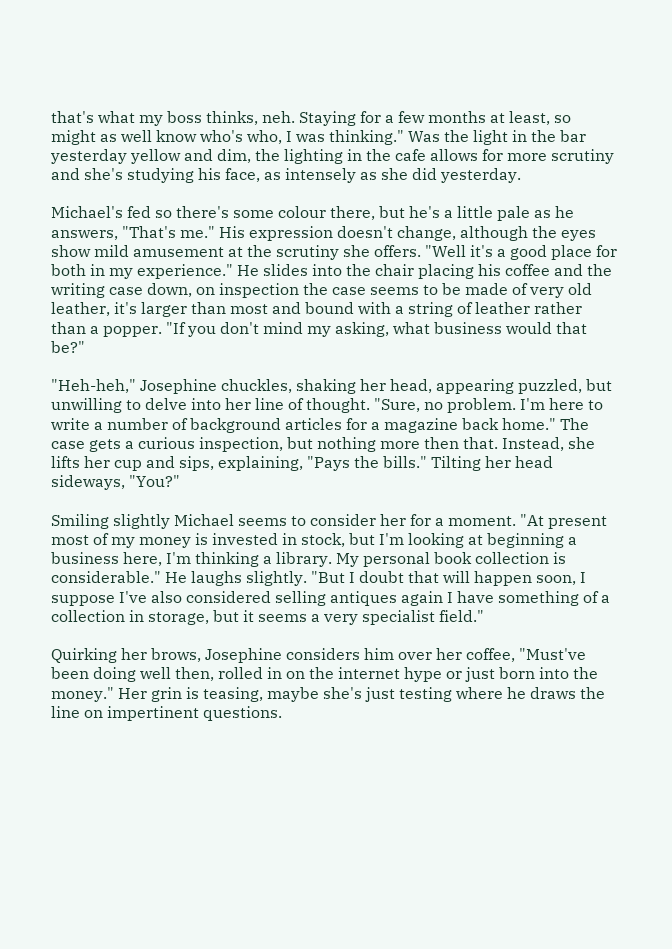that's what my boss thinks, neh. Staying for a few months at least, so might as well know who's who, I was thinking." Was the light in the bar yesterday yellow and dim, the lighting in the cafe allows for more scrutiny and she's studying his face, as intensely as she did yesterday.

Michael's fed so there's some colour there, but he's a little pale as he answers, "That's me." His expression doesn't change, although the eyes show mild amusement at the scrutiny she offers. "Well it's a good place for both in my experience." He slides into the chair placing his coffee and the writing case down, on inspection the case seems to be made of very old leather, it's larger than most and bound with a string of leather rather than a popper. "If you don't mind my asking, what business would that be?"

"Heh-heh," Josephine chuckles, shaking her head, appearing puzzled, but unwilling to delve into her line of thought. "Sure, no problem. I'm here to write a number of background articles for a magazine back home." The case gets a curious inspection, but nothing more then that. Instead, she lifts her cup and sips, explaining, "Pays the bills." Tilting her head sideways, "You?"

Smiling slightly Michael seems to consider her for a moment. "At present most of my money is invested in stock, but I'm looking at beginning a business here, I'm thinking a library. My personal book collection is considerable." He laughs slightly. "But I doubt that will happen soon, I suppose I've also considered selling antiques again I have something of a collection in storage, but it seems a very specialist field."

Quirking her brows, Josephine considers him over her coffee, "Must've been doing well then, rolled in on the internet hype or just born into the money." Her grin is teasing, maybe she's just testing where he draws the line on impertinent questions.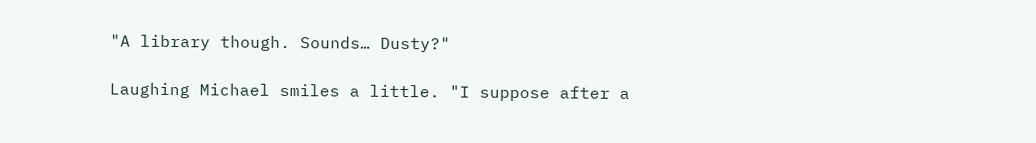"A library though. Sounds… Dusty?"

Laughing Michael smiles a little. "I suppose after a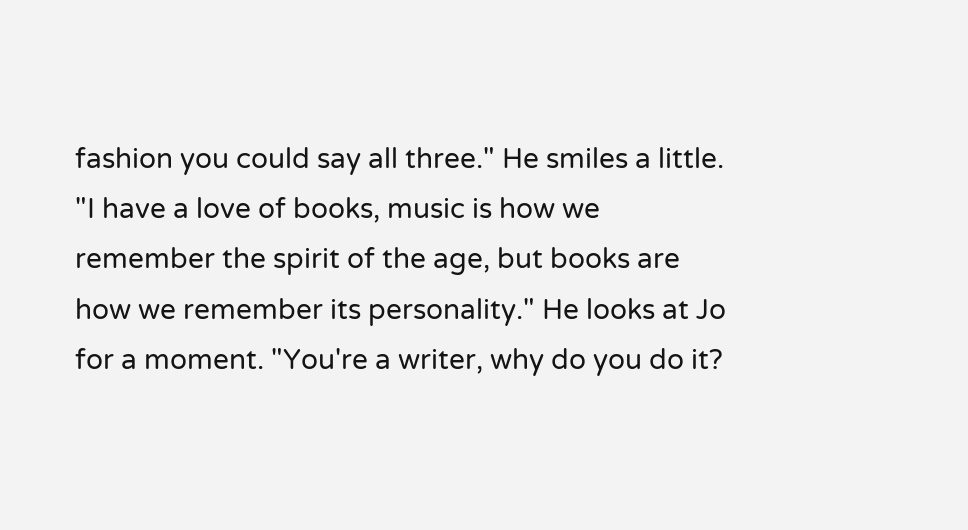fashion you could say all three." He smiles a little. "I have a love of books, music is how we remember the spirit of the age, but books are how we remember its personality." He looks at Jo for a moment. "You're a writer, why do you do it?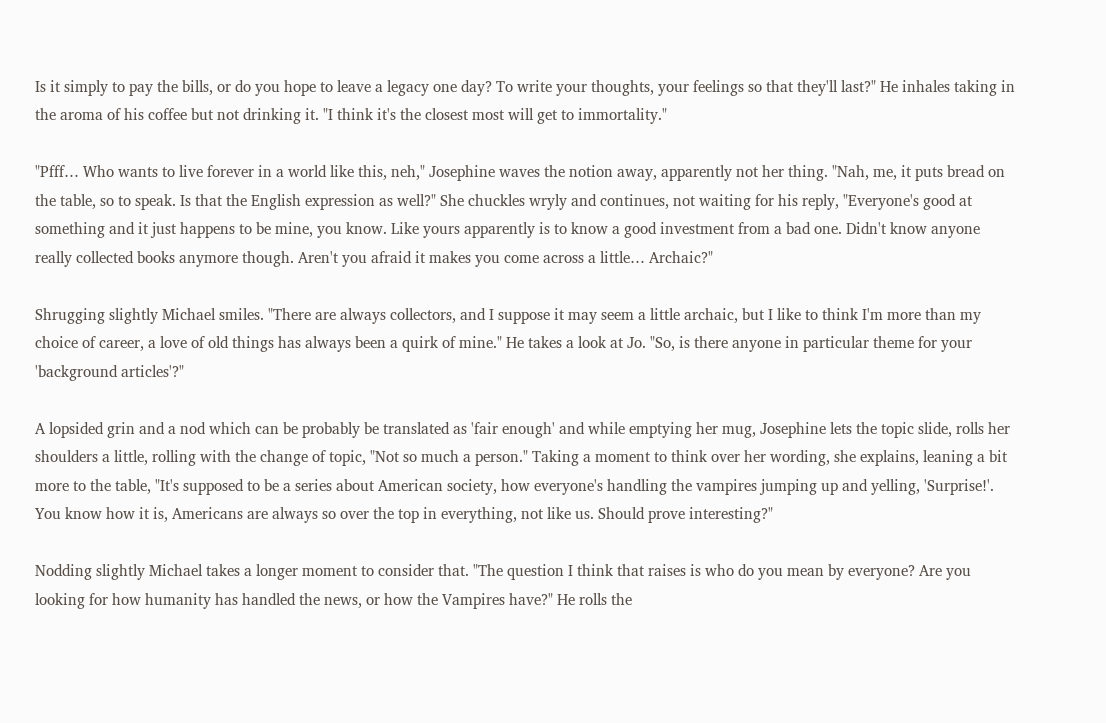Is it simply to pay the bills, or do you hope to leave a legacy one day? To write your thoughts, your feelings so that they'll last?" He inhales taking in the aroma of his coffee but not drinking it. "I think it's the closest most will get to immortality."

"Pfff… Who wants to live forever in a world like this, neh," Josephine waves the notion away, apparently not her thing. "Nah, me, it puts bread on the table, so to speak. Is that the English expression as well?" She chuckles wryly and continues, not waiting for his reply, "Everyone's good at something and it just happens to be mine, you know. Like yours apparently is to know a good investment from a bad one. Didn't know anyone really collected books anymore though. Aren't you afraid it makes you come across a little… Archaic?"

Shrugging slightly Michael smiles. "There are always collectors, and I suppose it may seem a little archaic, but I like to think I'm more than my choice of career, a love of old things has always been a quirk of mine." He takes a look at Jo. "So, is there anyone in particular theme for your 'background articles'?"

A lopsided grin and a nod which can be probably be translated as 'fair enough' and while emptying her mug, Josephine lets the topic slide, rolls her shoulders a little, rolling with the change of topic, "Not so much a person." Taking a moment to think over her wording, she explains, leaning a bit more to the table, "It's supposed to be a series about American society, how everyone's handling the vampires jumping up and yelling, 'Surprise!'. You know how it is, Americans are always so over the top in everything, not like us. Should prove interesting?"

Nodding slightly Michael takes a longer moment to consider that. "The question I think that raises is who do you mean by everyone? Are you looking for how humanity has handled the news, or how the Vampires have?" He rolls the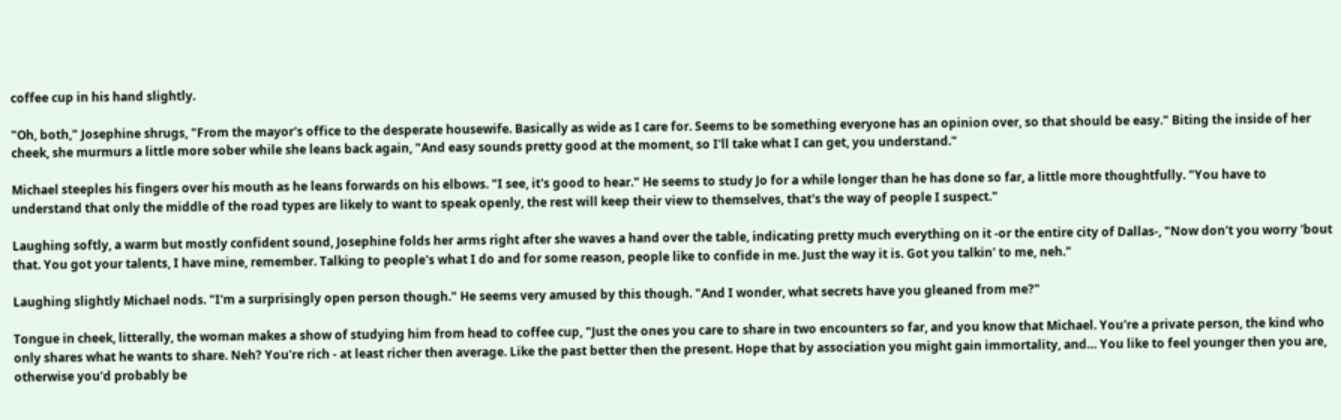coffee cup in his hand slightly.

"Oh, both," Josephine shrugs, "From the mayor's office to the desperate housewife. Basically as wide as I care for. Seems to be something everyone has an opinion over, so that should be easy." Biting the inside of her cheek, she murmurs a little more sober while she leans back again, "And easy sounds pretty good at the moment, so I'll take what I can get, you understand."

Michael steeples his fingers over his mouth as he leans forwards on his elbows. "I see, it's good to hear." He seems to study Jo for a while longer than he has done so far, a little more thoughtfully. "You have to understand that only the middle of the road types are likely to want to speak openly, the rest will keep their view to themselves, that's the way of people I suspect."

Laughing softly, a warm but mostly confident sound, Josephine folds her arms right after she waves a hand over the table, indicating pretty much everything on it -or the entire city of Dallas-, "Now don't you worry 'bout that. You got your talents, I have mine, remember. Talking to people's what I do and for some reason, people like to confide in me. Just the way it is. Got you talkin' to me, neh."

Laughing slightly Michael nods. "I'm a surprisingly open person though." He seems very amused by this though. "And I wonder, what secrets have you gleaned from me?"

Tongue in cheek, litterally, the woman makes a show of studying him from head to coffee cup, "Just the ones you care to share in two encounters so far, and you know that Michael. You're a private person, the kind who only shares what he wants to share. Neh? You're rich - at least richer then average. Like the past better then the present. Hope that by association you might gain immortality, and… You like to feel younger then you are, otherwise you'd probably be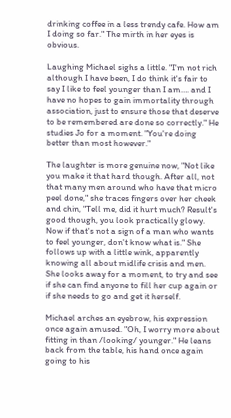drinking coffee in a less trendy cafe. How am I doing so far." The mirth in her eyes is obvious.

Laughing Michael sighs a little. "I'm not rich although I have been, I do think it's fair to say I like to feel younger than I am…. and I have no hopes to gain immortality through association, just to ensure those that deserve to be remembered are done so correctly." He studies Jo for a moment. "You're doing better than most however."

The laughter is more genuine now, "Not like you make it that hard though. After all, not that many men around who have that micro peel done," she traces fingers over her cheek and chin, "Tell me, did it hurt much? Result's good though, you look practically glowy. Now if that's not a sign of a man who wants to feel younger, don't know what is." She follows up with a little wink, apparently knowing all about midlife crisis and men. She looks away for a moment, to try and see if she can find anyone to fill her cup again or if she needs to go and get it herself.

Michael arches an eyebrow, his expression once again amused. "Oh, I worry more about fitting in than /looking/ younger." He leans back from the table, his hand once again going to his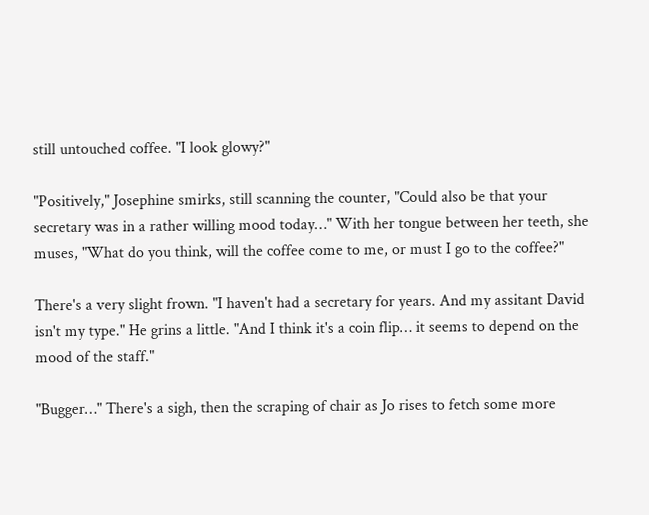still untouched coffee. "I look glowy?"

"Positively," Josephine smirks, still scanning the counter, "Could also be that your secretary was in a rather willing mood today…" With her tongue between her teeth, she muses, "What do you think, will the coffee come to me, or must I go to the coffee?"

There's a very slight frown. "I haven't had a secretary for years. And my assitant David isn't my type." He grins a little. "And I think it's a coin flip… it seems to depend on the mood of the staff."

"Bugger…" There's a sigh, then the scraping of chair as Jo rises to fetch some more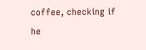coffee, checking if he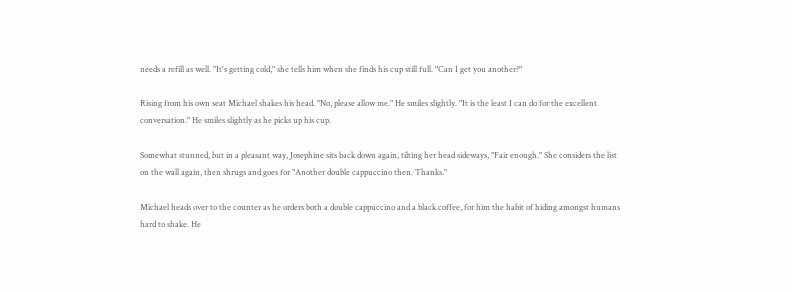needs a refill as well. "It's getting cold," she tells him when she finds his cup still full. "Can I get you another?"

Rising from his own seat Michael shakes his head. "No, please allow me." He smiles slightly. "It is the least I can do for the excellent conversation." He smiles slightly as he picks up his cup.

Somewhat stunned, but in a pleasant way, Josephine sits back down again, tilting her head sideways, "Fair enough." She considers the list on the wall again, then shrugs and goes for "Another double cappuccino then. Thanks."

Michael heads over to the counter as he orders both a double cappuccino and a black coffee, for him the habit of hiding amongst humans hard to shake. He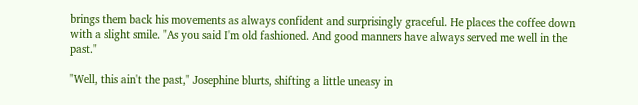brings them back his movements as always confident and surprisingly graceful. He places the coffee down with a slight smile. "As you said I'm old fashioned. And good manners have always served me well in the past."

"Well, this ain't the past," Josephine blurts, shifting a little uneasy in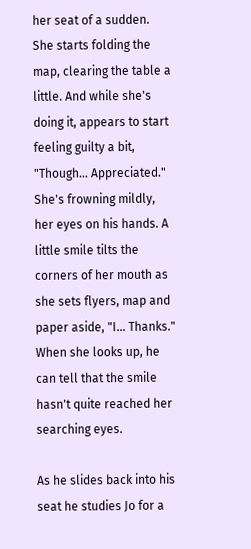her seat of a sudden. She starts folding the map, clearing the table a little. And while she's doing it, appears to start feeling guilty a bit, "Though… Appreciated." She's frowning mildly, her eyes on his hands. A little smile tilts the corners of her mouth as she sets flyers, map and paper aside, "I… Thanks." When she looks up, he can tell that the smile hasn't quite reached her searching eyes.

As he slides back into his seat he studies Jo for a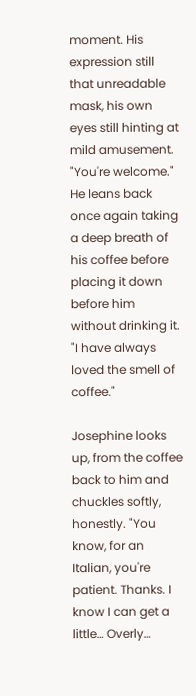moment. His expression still that unreadable mask, his own eyes still hinting at mild amusement. "You're welcome." He leans back once again taking a deep breath of his coffee before placing it down before him without drinking it. "I have always loved the smell of coffee."

Josephine looks up, from the coffee back to him and chuckles softly, honestly. "You know, for an Italian, you're patient. Thanks. I know I can get a little… Overly…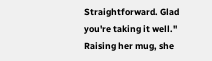Straightforward. Glad you're taking it well." Raising her mug, she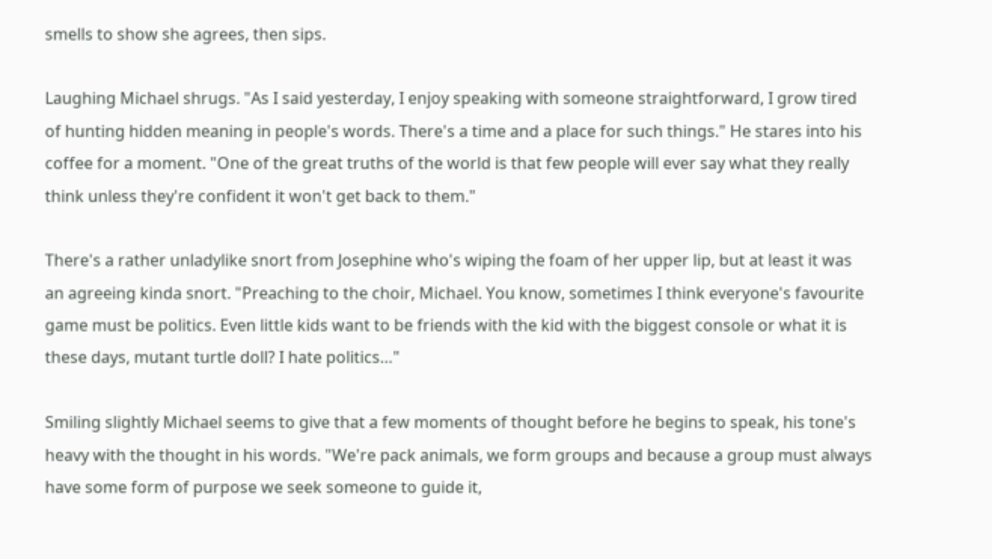smells to show she agrees, then sips.

Laughing Michael shrugs. "As I said yesterday, I enjoy speaking with someone straightforward, I grow tired of hunting hidden meaning in people's words. There's a time and a place for such things." He stares into his coffee for a moment. "One of the great truths of the world is that few people will ever say what they really think unless they're confident it won't get back to them."

There's a rather unladylike snort from Josephine who's wiping the foam of her upper lip, but at least it was an agreeing kinda snort. "Preaching to the choir, Michael. You know, sometimes I think everyone's favourite game must be politics. Even little kids want to be friends with the kid with the biggest console or what it is these days, mutant turtle doll? I hate politics…"

Smiling slightly Michael seems to give that a few moments of thought before he begins to speak, his tone's heavy with the thought in his words. "We're pack animals, we form groups and because a group must always have some form of purpose we seek someone to guide it,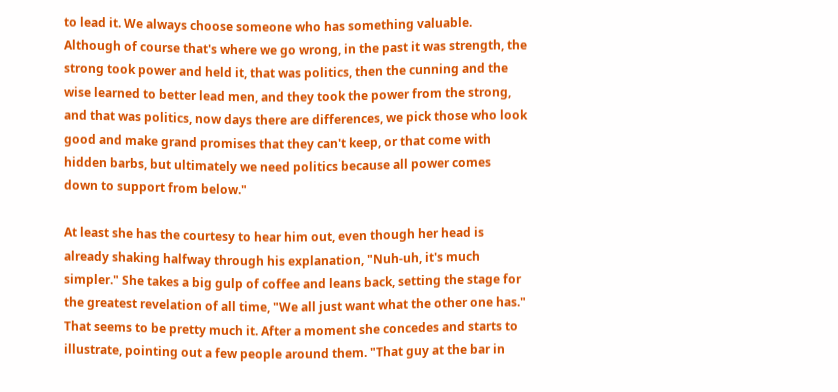to lead it. We always choose someone who has something valuable. Although of course that's where we go wrong, in the past it was strength, the strong took power and held it, that was politics, then the cunning and the wise learned to better lead men, and they took the power from the strong, and that was politics, now days there are differences, we pick those who look good and make grand promises that they can't keep, or that come with hidden barbs, but ultimately we need politics because all power comes down to support from below."

At least she has the courtesy to hear him out, even though her head is already shaking halfway through his explanation, "Nuh-uh, it's much simpler." She takes a big gulp of coffee and leans back, setting the stage for the greatest revelation of all time, "We all just want what the other one has." That seems to be pretty much it. After a moment she concedes and starts to illustrate, pointing out a few people around them. "That guy at the bar in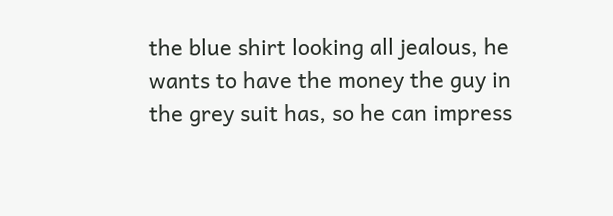the blue shirt looking all jealous, he wants to have the money the guy in the grey suit has, so he can impress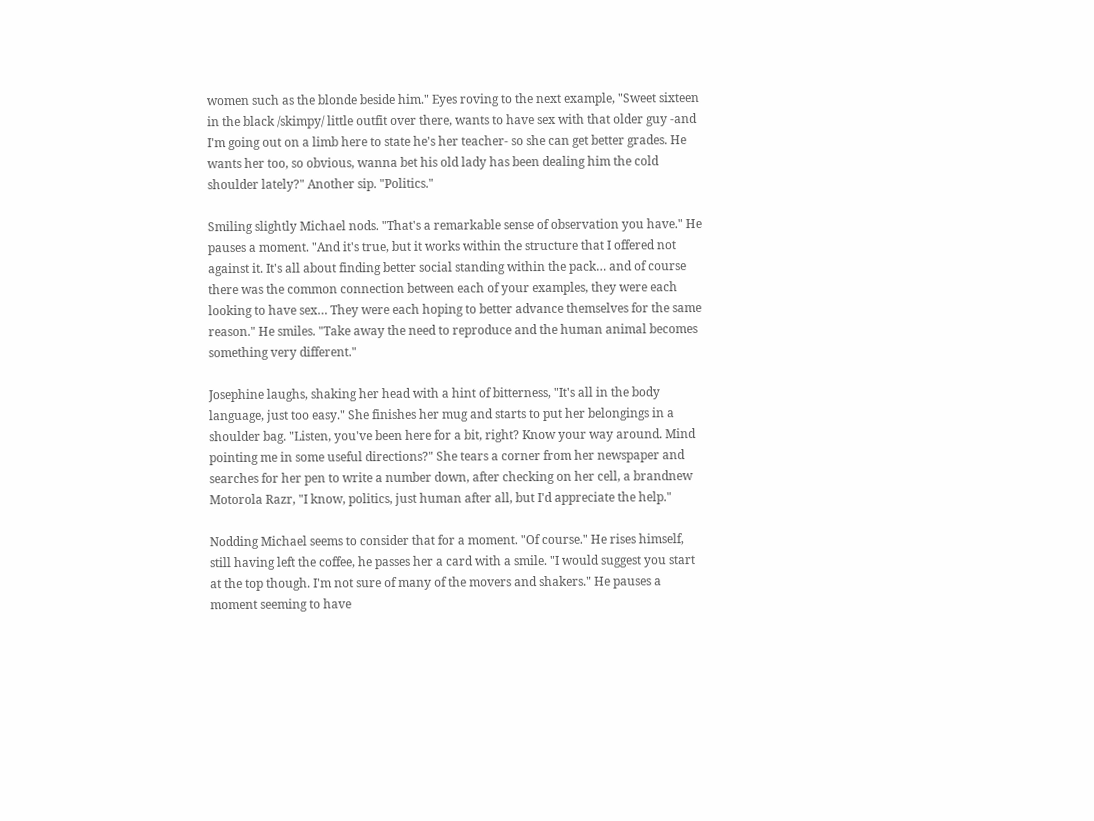women such as the blonde beside him." Eyes roving to the next example, "Sweet sixteen in the black /skimpy/ little outfit over there, wants to have sex with that older guy -and I'm going out on a limb here to state he's her teacher- so she can get better grades. He wants her too, so obvious, wanna bet his old lady has been dealing him the cold shoulder lately?" Another sip. "Politics."

Smiling slightly Michael nods. "That's a remarkable sense of observation you have." He pauses a moment. "And it's true, but it works within the structure that I offered not against it. It's all about finding better social standing within the pack… and of course there was the common connection between each of your examples, they were each looking to have sex… They were each hoping to better advance themselves for the same reason." He smiles. "Take away the need to reproduce and the human animal becomes something very different."

Josephine laughs, shaking her head with a hint of bitterness, "It's all in the body language, just too easy." She finishes her mug and starts to put her belongings in a shoulder bag. "Listen, you've been here for a bit, right? Know your way around. Mind pointing me in some useful directions?" She tears a corner from her newspaper and searches for her pen to write a number down, after checking on her cell, a brandnew Motorola Razr, "I know, politics, just human after all, but I'd appreciate the help."

Nodding Michael seems to consider that for a moment. "Of course." He rises himself, still having left the coffee, he passes her a card with a smile. "I would suggest you start at the top though. I'm not sure of many of the movers and shakers." He pauses a moment seeming to have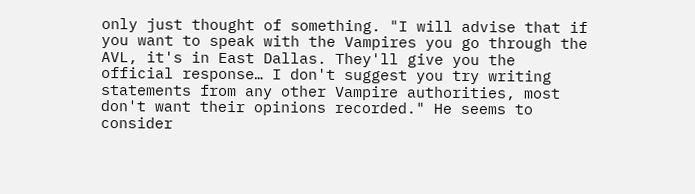only just thought of something. "I will advise that if you want to speak with the Vampires you go through the AVL, it's in East Dallas. They'll give you the official response… I don't suggest you try writing statements from any other Vampire authorities, most don't want their opinions recorded." He seems to consider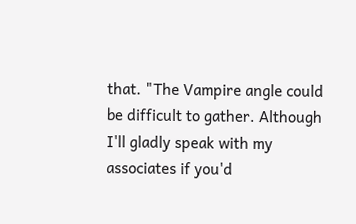that. "The Vampire angle could be difficult to gather. Although I'll gladly speak with my associates if you'd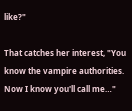like?"

That catches her interest, "You know the vampire authorities. Now I know you'll call me…"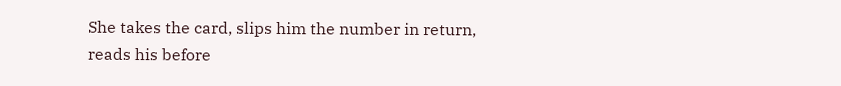She takes the card, slips him the number in return, reads his before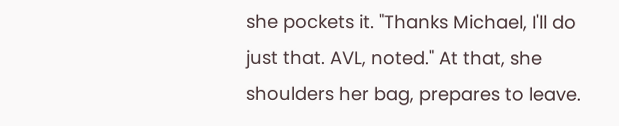she pockets it. "Thanks Michael, I'll do just that. AVL, noted." At that, she shoulders her bag, prepares to leave.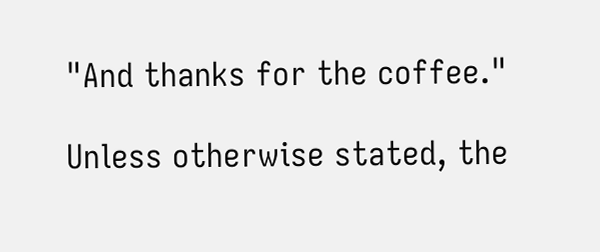"And thanks for the coffee."

Unless otherwise stated, the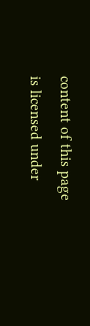content of this page is licensed under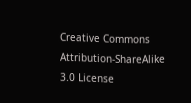Creative Commons Attribution-ShareAlike 3.0 License